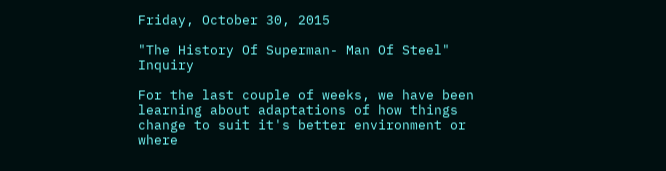Friday, October 30, 2015

"The History Of Superman- Man Of Steel" Inquiry

For the last couple of weeks, we have been learning about adaptations of how things change to suit it's better environment or where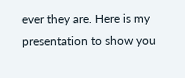ever they are. Here is my presentation to show you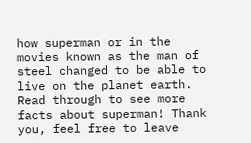how superman or in the movies known as the man of steel changed to be able to live on the planet earth. Read through to see more facts about superman! Thank you, feel free to leave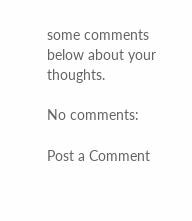some comments below about your thoughts.

No comments:

Post a Comment